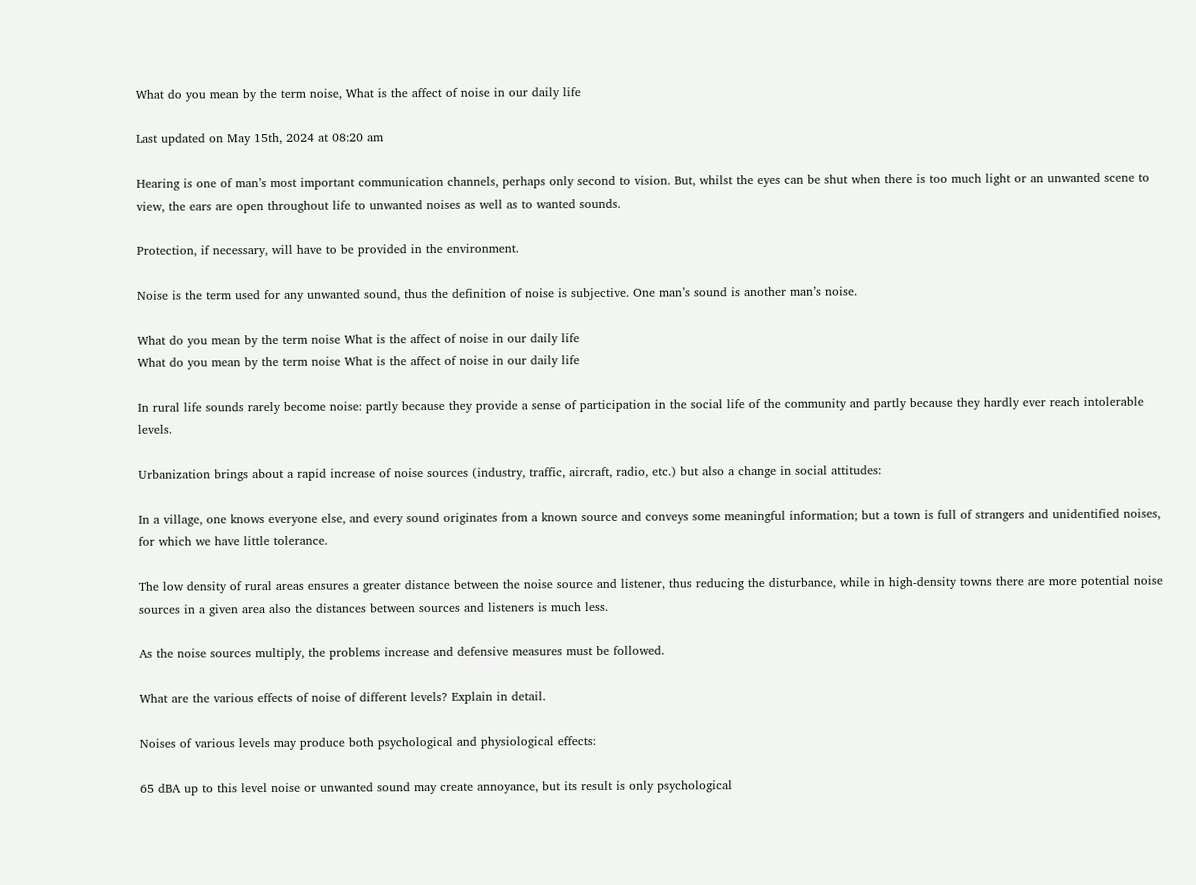What do you mean by the term noise, What is the affect of noise in our daily life

Last updated on May 15th, 2024 at 08:20 am

Hearing is one of man’s most important communication channels, perhaps only second to vision. But, whilst the eyes can be shut when there is too much light or an unwanted scene to view, the ears are open throughout life to unwanted noises as well as to wanted sounds.

Protection, if necessary, will have to be provided in the environment.

Noise is the term used for any unwanted sound, thus the definition of noise is subjective. One man’s sound is another man’s noise.

What do you mean by the term noise What is the affect of noise in our daily life
What do you mean by the term noise What is the affect of noise in our daily life

In rural life sounds rarely become noise: partly because they provide a sense of participation in the social life of the community and partly because they hardly ever reach intolerable levels.

Urbanization brings about a rapid increase of noise sources (industry, traffic, aircraft, radio, etc.) but also a change in social attitudes:

In a village, one knows everyone else, and every sound originates from a known source and conveys some meaningful information; but a town is full of strangers and unidentified noises, for which we have little tolerance.

The low density of rural areas ensures a greater distance between the noise source and listener, thus reducing the disturbance, while in high-density towns there are more potential noise sources in a given area also the distances between sources and listeners is much less.

As the noise sources multiply, the problems increase and defensive measures must be followed.

What are the various effects of noise of different levels? Explain in detail.

Noises of various levels may produce both psychological and physiological effects:

65 dBA up to this level noise or unwanted sound may create annoyance, but its result is only psychological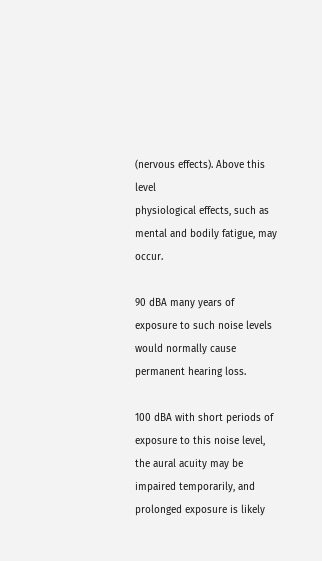(nervous effects). Above this level
physiological effects, such as mental and bodily fatigue, may occur.

90 dBA many years of exposure to such noise levels would normally cause permanent hearing loss.

100 dBA with short periods of exposure to this noise level, the aural acuity may be impaired temporarily, and prolonged exposure is likely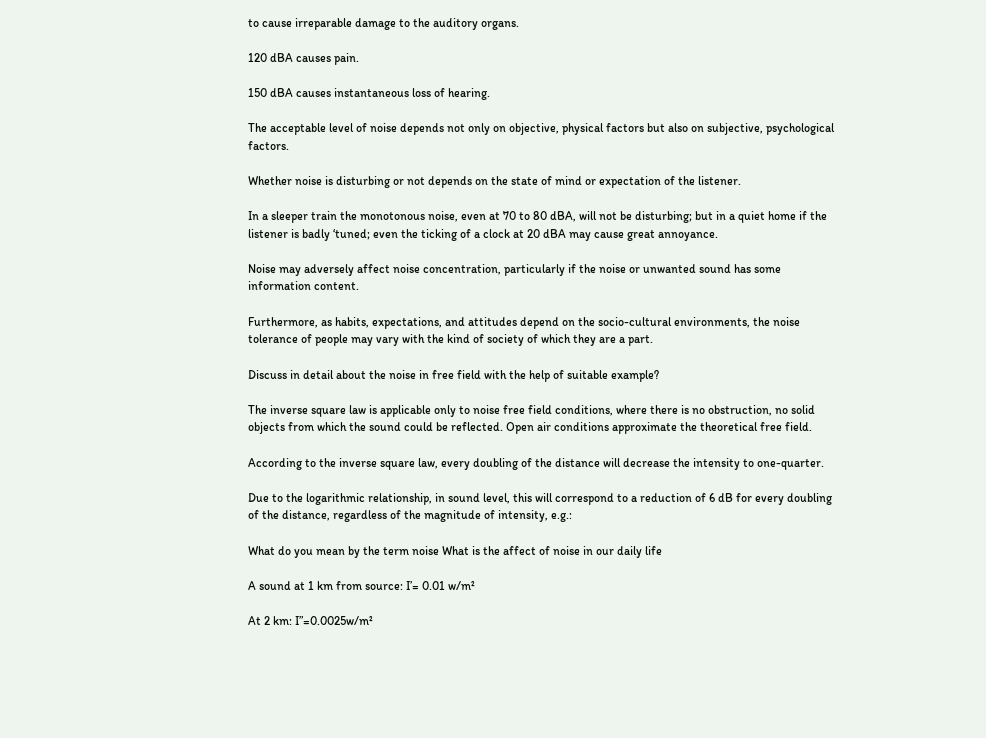to cause irreparable damage to the auditory organs.

120 dBA causes pain.

150 dBA causes instantaneous loss of hearing.

The acceptable level of noise depends not only on objective, physical factors but also on subjective, psychological factors.

Whether noise is disturbing or not depends on the state of mind or expectation of the listener.

In a sleeper train the monotonous noise, even at 70 to 80 dBA, will not be disturbing; but in a quiet home if the listener is badly ‘tuned; even the ticking of a clock at 20 dBA may cause great annoyance.

Noise may adversely affect noise concentration, particularly if the noise or unwanted sound has some information content.

Furthermore, as habits, expectations, and attitudes depend on the socio-cultural environments, the noise tolerance of people may vary with the kind of society of which they are a part.

Discuss in detail about the noise in free field with the help of suitable example?

The inverse square law is applicable only to noise free field conditions, where there is no obstruction, no solid objects from which the sound could be reflected. Open air conditions approximate the theoretical free field.

According to the inverse square law, every doubling of the distance will decrease the intensity to one-quarter.

Due to the logarithmic relationship, in sound level, this will correspond to a reduction of 6 dB for every doubling of the distance, regardless of the magnitude of intensity, e.g.:

What do you mean by the term noise What is the affect of noise in our daily life

A sound at 1 km from source: I’= 0.01 w/m²

At 2 km: I”=0.0025w/m²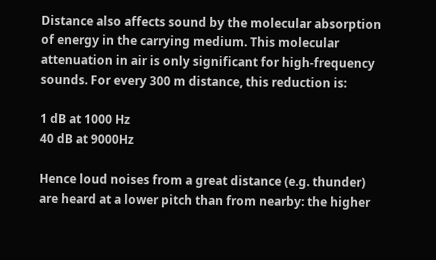Distance also affects sound by the molecular absorption of energy in the carrying medium. This molecular attenuation in air is only significant for high-frequency sounds. For every 300 m distance, this reduction is:

1 dB at 1000 Hz
40 dB at 9000Hz

Hence loud noises from a great distance (e.g. thunder) are heard at a lower pitch than from nearby: the higher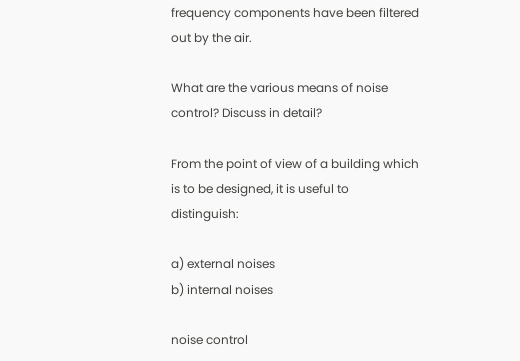frequency components have been filtered out by the air.

What are the various means of noise control? Discuss in detail?

From the point of view of a building which is to be designed, it is useful to distinguish:

a) external noises
b) internal noises

noise control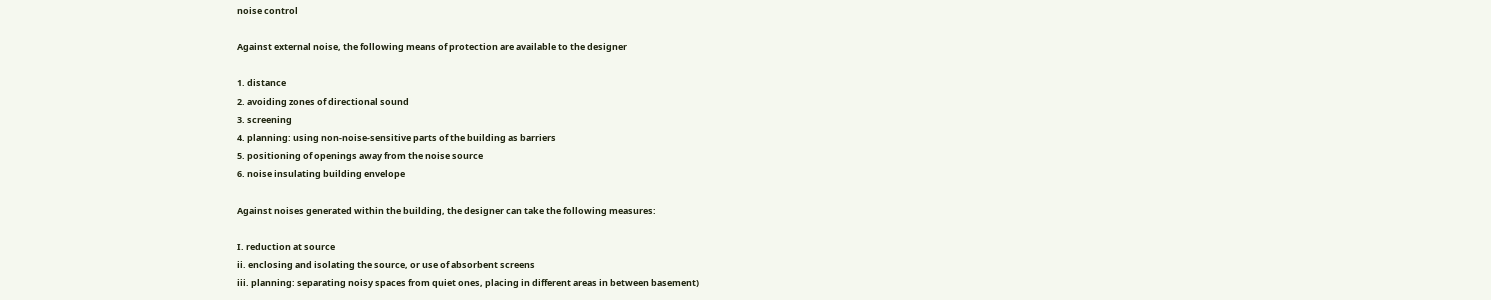noise control

Against external noise, the following means of protection are available to the designer

1. distance
2. avoiding zones of directional sound
3. screening
4. planning: using non-noise-sensitive parts of the building as barriers
5. positioning of openings away from the noise source
6. noise insulating building envelope

Against noises generated within the building, the designer can take the following measures:

I. reduction at source
ii. enclosing and isolating the source, or use of absorbent screens
iii. planning: separating noisy spaces from quiet ones, placing in different areas in between basement)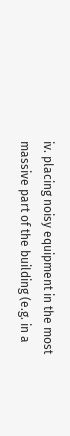iv. placing noisy equipment in the most massive part of the building (e.g. in a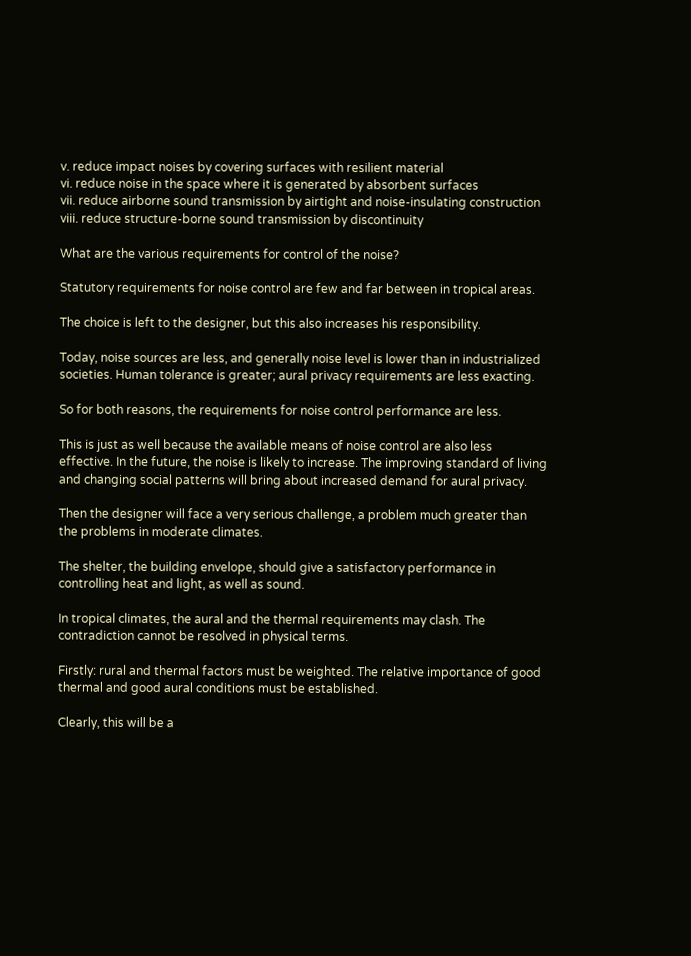v. reduce impact noises by covering surfaces with resilient material
vi. reduce noise in the space where it is generated by absorbent surfaces
vii. reduce airborne sound transmission by airtight and noise-insulating construction
viii. reduce structure-borne sound transmission by discontinuity

What are the various requirements for control of the noise?

Statutory requirements for noise control are few and far between in tropical areas.

The choice is left to the designer, but this also increases his responsibility.

Today, noise sources are less, and generally noise level is lower than in industrialized societies. Human tolerance is greater; aural privacy requirements are less exacting.

So for both reasons, the requirements for noise control performance are less.

This is just as well because the available means of noise control are also less effective. In the future, the noise is likely to increase. The improving standard of living and changing social patterns will bring about increased demand for aural privacy.

Then the designer will face a very serious challenge, a problem much greater than the problems in moderate climates.

The shelter, the building envelope, should give a satisfactory performance in controlling heat and light, as well as sound.

In tropical climates, the aural and the thermal requirements may clash. The contradiction cannot be resolved in physical terms.

Firstly: rural and thermal factors must be weighted. The relative importance of good thermal and good aural conditions must be established.

Clearly, this will be a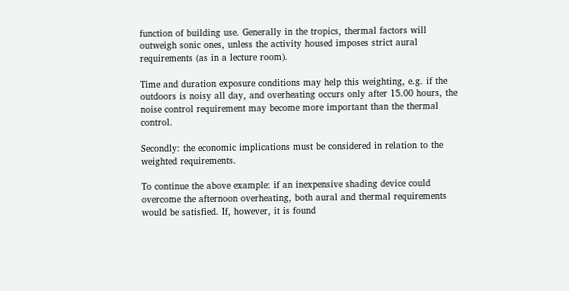function of building use. Generally in the tropics, thermal factors will outweigh sonic ones, unless the activity housed imposes strict aural requirements (as in a lecture room).

Time and duration exposure conditions may help this weighting, e.g. if the outdoors is noisy all day, and overheating occurs only after 15.00 hours, the noise control requirement may become more important than the thermal control.

Secondly: the economic implications must be considered in relation to the weighted requirements.

To continue the above example: if an inexpensive shading device could overcome the afternoon overheating, both aural and thermal requirements would be satisfied. If, however, it is found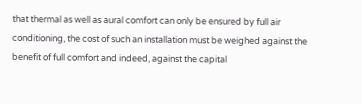that thermal as well as aural comfort can only be ensured by full air conditioning, the cost of such an installation must be weighed against the benefit of full comfort and indeed, against the capital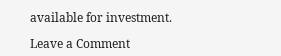available for investment.

Leave a Comment